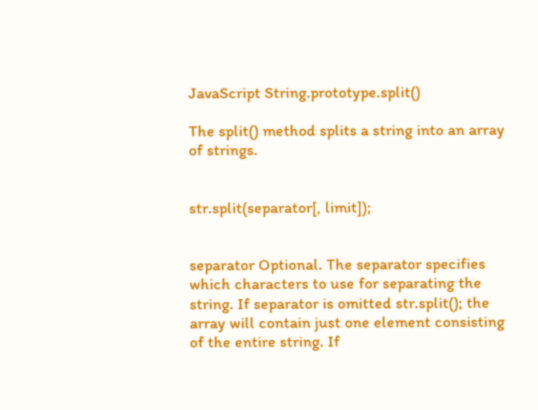JavaScript String.prototype.split()

The split() method splits a string into an array of strings.


str.split(separator[, limit]);


separator Optional. The separator specifies which characters to use for separating the string. If separator is omitted str.split(); the array will contain just one element consisting of the entire string. If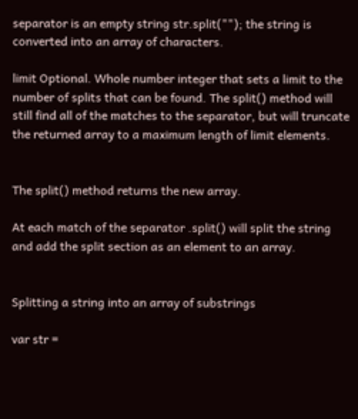separator is an empty string str.split(""); the string is converted into an array of characters.

limit Optional. Whole number integer that sets a limit to the number of splits that can be found. The split() method will still find all of the matches to the separator, but will truncate the returned array to a maximum length of limit elements.


The split() method returns the new array.

At each match of the separator .split() will split the string and add the split section as an element to an array.


Splitting a string into an array of substrings

var str =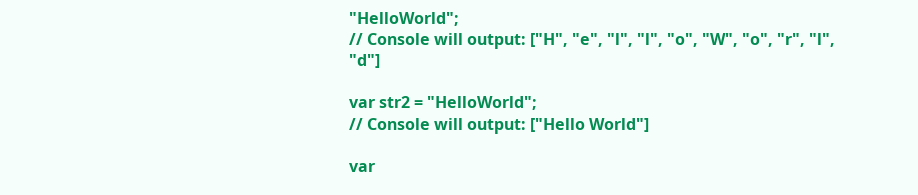"HelloWorld";
// Console will output: ["H", "e", "l", "l", "o", "W", "o", "r", "l", "d"]

var str2 = "HelloWorld";
// Console will output: ["Hello World"]

var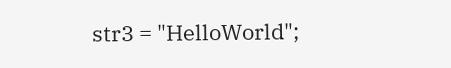str3 = "HelloWorld";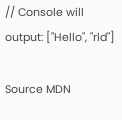// Console will output: ["Hello", "rld"]

Source MDN